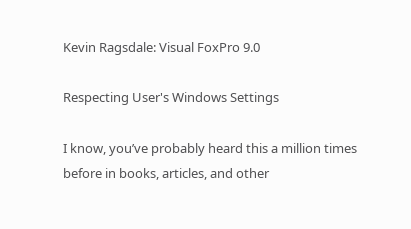Kevin Ragsdale: Visual FoxPro 9.0

Respecting User's Windows Settings

I know, you’ve probably heard this a million times before in books, articles, and other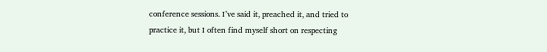conference sessions. I’ve said it, preached it, and tried to practice it, but I often find myself short on respecting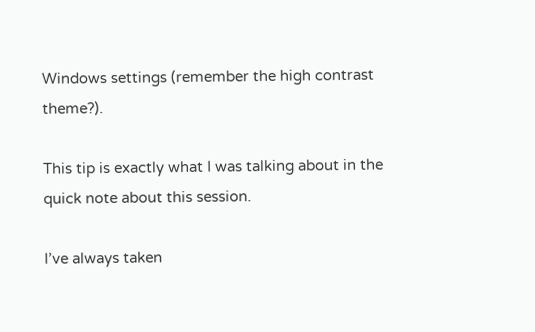Windows settings (remember the high contrast theme?).

This tip is exactly what I was talking about in the quick note about this session.

I’ve always taken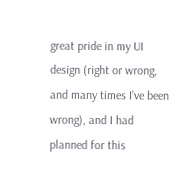great pride in my UI design (right or wrong, and many times I’ve been wrong), and I had planned for this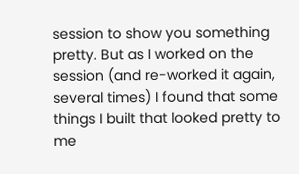session to show you something pretty. But as I worked on the session (and re-worked it again, several times) I found that some things I built that looked pretty to me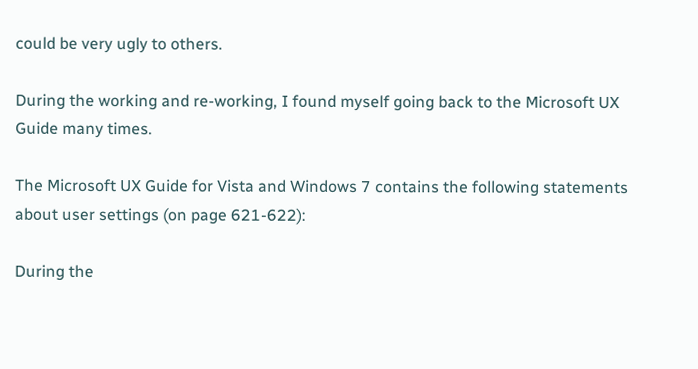could be very ugly to others.

During the working and re-working, I found myself going back to the Microsoft UX Guide many times.

The Microsoft UX Guide for Vista and Windows 7 contains the following statements about user settings (on page 621-622):

During the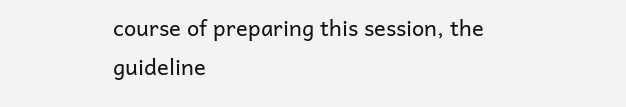course of preparing this session, the guideline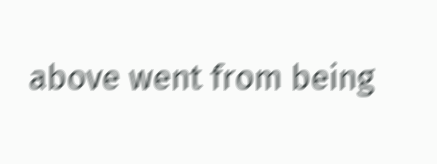above went from being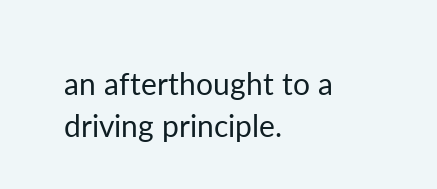an afterthought to a driving principle.